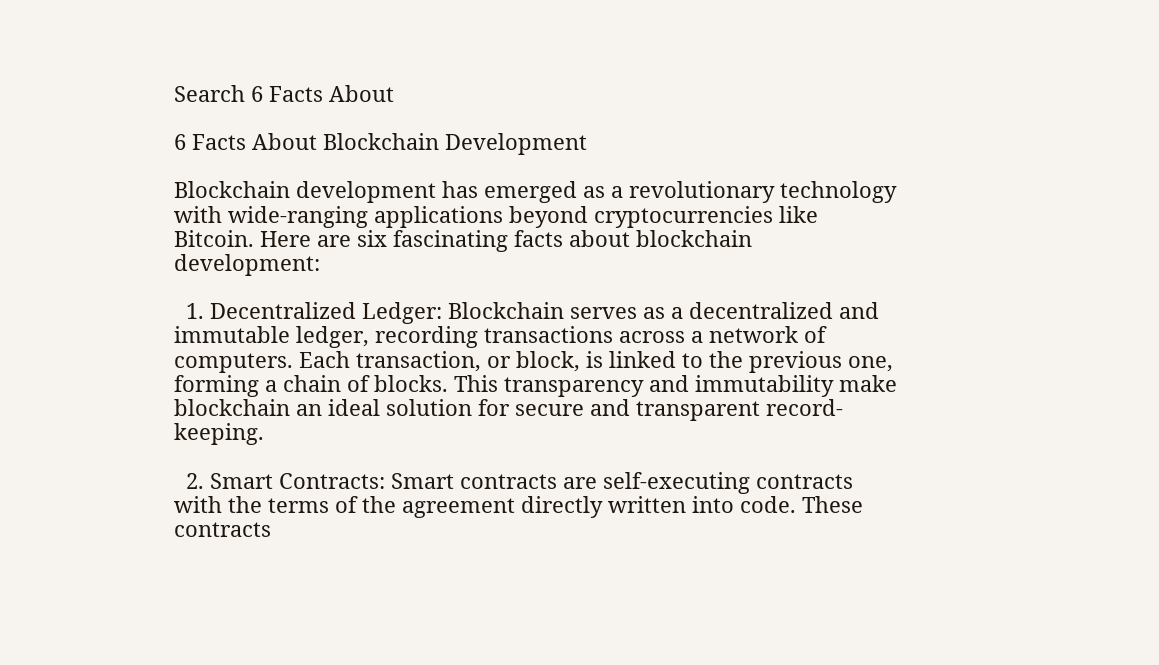Search 6 Facts About

6 Facts About Blockchain Development

Blockchain development has emerged as a revolutionary technology with wide-ranging applications beyond cryptocurrencies like Bitcoin. Here are six fascinating facts about blockchain development:

  1. Decentralized Ledger: Blockchain serves as a decentralized and immutable ledger, recording transactions across a network of computers. Each transaction, or block, is linked to the previous one, forming a chain of blocks. This transparency and immutability make blockchain an ideal solution for secure and transparent record-keeping.

  2. Smart Contracts: Smart contracts are self-executing contracts with the terms of the agreement directly written into code. These contracts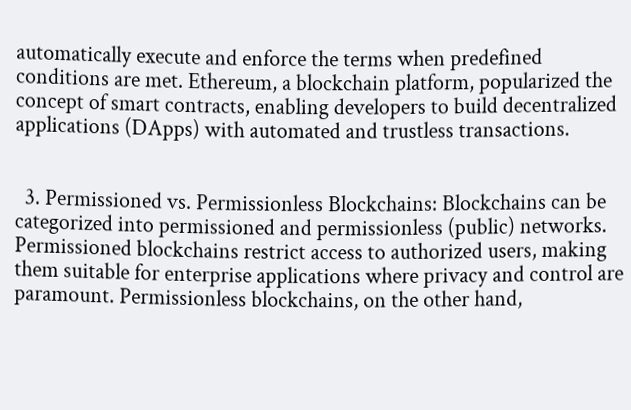automatically execute and enforce the terms when predefined conditions are met. Ethereum, a blockchain platform, popularized the concept of smart contracts, enabling developers to build decentralized applications (DApps) with automated and trustless transactions.


  3. Permissioned vs. Permissionless Blockchains: Blockchains can be categorized into permissioned and permissionless (public) networks. Permissioned blockchains restrict access to authorized users, making them suitable for enterprise applications where privacy and control are paramount. Permissionless blockchains, on the other hand,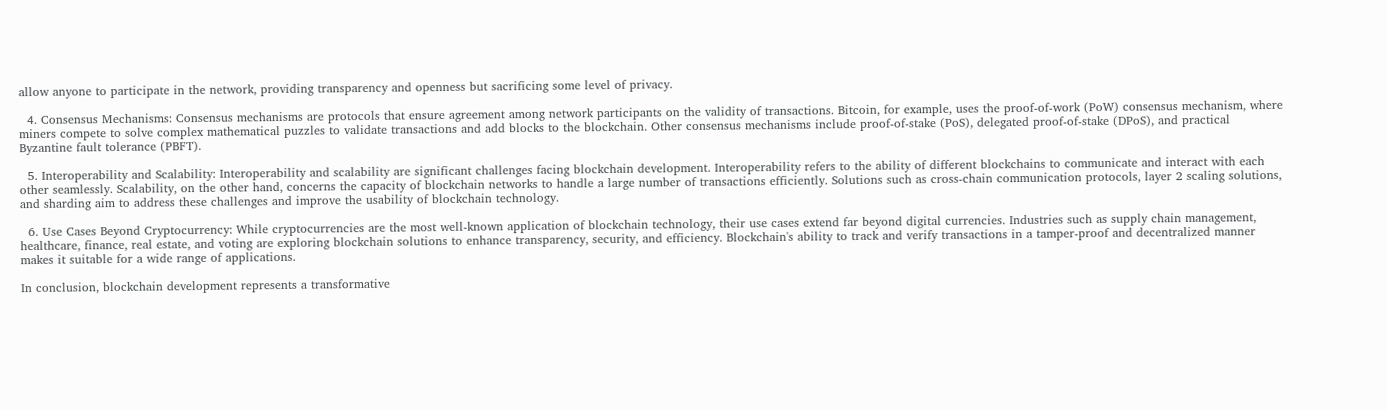allow anyone to participate in the network, providing transparency and openness but sacrificing some level of privacy.

  4. Consensus Mechanisms: Consensus mechanisms are protocols that ensure agreement among network participants on the validity of transactions. Bitcoin, for example, uses the proof-of-work (PoW) consensus mechanism, where miners compete to solve complex mathematical puzzles to validate transactions and add blocks to the blockchain. Other consensus mechanisms include proof-of-stake (PoS), delegated proof-of-stake (DPoS), and practical Byzantine fault tolerance (PBFT).

  5. Interoperability and Scalability: Interoperability and scalability are significant challenges facing blockchain development. Interoperability refers to the ability of different blockchains to communicate and interact with each other seamlessly. Scalability, on the other hand, concerns the capacity of blockchain networks to handle a large number of transactions efficiently. Solutions such as cross-chain communication protocols, layer 2 scaling solutions, and sharding aim to address these challenges and improve the usability of blockchain technology.

  6. Use Cases Beyond Cryptocurrency: While cryptocurrencies are the most well-known application of blockchain technology, their use cases extend far beyond digital currencies. Industries such as supply chain management, healthcare, finance, real estate, and voting are exploring blockchain solutions to enhance transparency, security, and efficiency. Blockchain's ability to track and verify transactions in a tamper-proof and decentralized manner makes it suitable for a wide range of applications.

In conclusion, blockchain development represents a transformative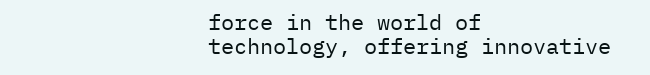force in the world of technology, offering innovative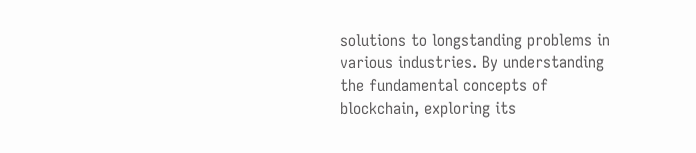solutions to longstanding problems in various industries. By understanding the fundamental concepts of blockchain, exploring its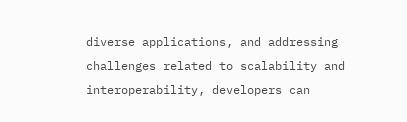diverse applications, and addressing challenges related to scalability and interoperability, developers can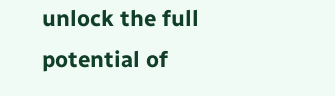unlock the full potential of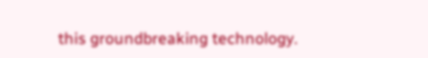this groundbreaking technology.